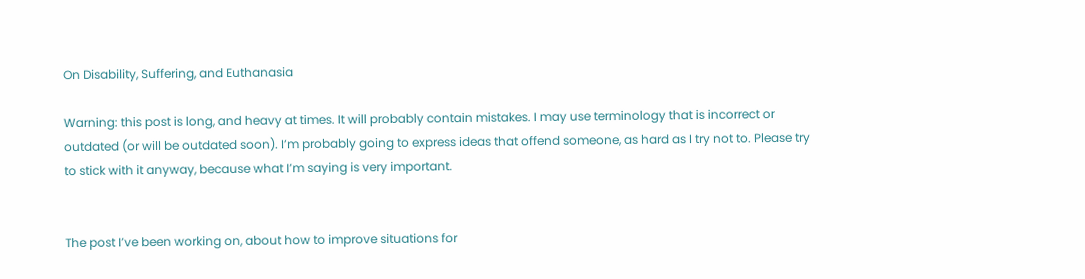On Disability, Suffering, and Euthanasia

Warning: this post is long, and heavy at times. It will probably contain mistakes. I may use terminology that is incorrect or outdated (or will be outdated soon). I’m probably going to express ideas that offend someone, as hard as I try not to. Please try to stick with it anyway, because what I’m saying is very important.


The post I’ve been working on, about how to improve situations for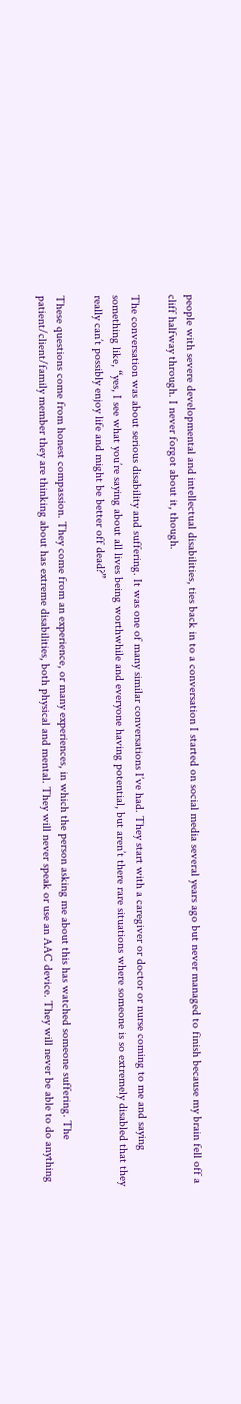people with severe developmental and intellectual disabilities, ties back in to a conversation I started on social media several years ago but never managed to finish because my brain fell off a cliff halfway through. I never forgot about it, though.

The conversation was about serious disability and suffering. It was one of many similar conversations I’ve had. They start with a caregiver or doctor or nurse coming to me and saying something like, “yes, I see what you’re saying about all lives being worthwhile and everyone having potential, but aren’t there rare situations where someone is so extremely disabled that they really can’t possibly enjoy life and might be better off dead?”

These questions come from honest compassion. They come from an experience, or many experiences, in which the person asking me about this has watched someone suffering. The patient/client/family member they are thinking about has extreme disabilities, both physical and mental. They will never speak or use an AAC device. They will never be able to do anything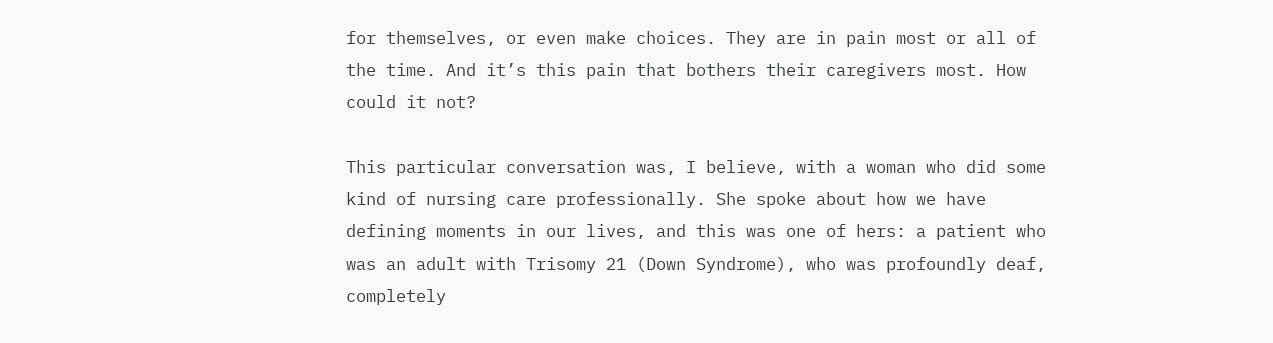for themselves, or even make choices. They are in pain most or all of the time. And it’s this pain that bothers their caregivers most. How could it not?

This particular conversation was, I believe, with a woman who did some kind of nursing care professionally. She spoke about how we have defining moments in our lives, and this was one of hers: a patient who was an adult with Trisomy 21 (Down Syndrome), who was profoundly deaf, completely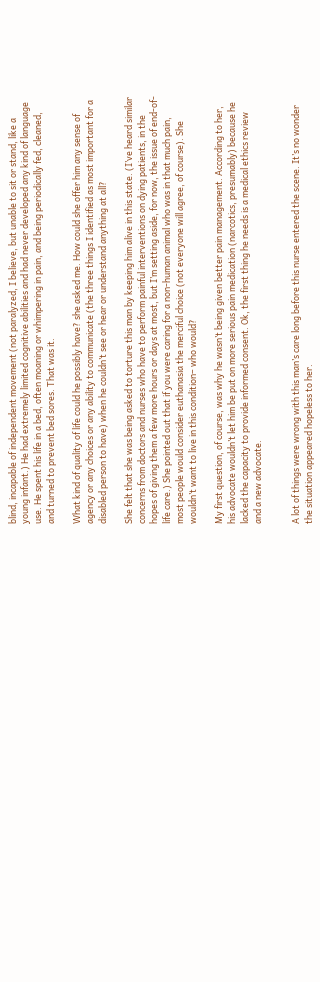blind, incapable of independent movement (not paralyzed, I believe, but unable to sit or stand, like a young infant.) He had extremely limited cognitive abilities and had never developed any kind of language use. He spent his life in a bed, often moaning or whimpering in pain, and being periodically fed, cleaned, and turned to prevent bed sores. That was it.

What kind of quality of life could he possibly have? she asked me. How could she offer him any sense of agency or any choices or any ability to communicate (the three things I identified as most important for a disabled person to have) when he couldn’t see or hear or understand anything at all?

She felt that she was being asked to torture this man by keeping him alive in this state. (I’ve heard similar concerns from doctors and nurses who have to perform painful interventions on dying patients, in the hopes of giving them a few more hours or days at most, but I’m setting aside, for now, the issue of end-of-life care.) She pointed out that if you were caring for a non-human animal who was in that much pain, most people would consider euthanasia the merciful choice (not everyone will agree, of course). She wouldn’t want to live in this condition– who would?

My first question, of course, was why he wasn’t being given better pain management. According to her, his advocate wouldn’t let him be put on more serious pain medication (narcotics, presumably) because he lacked the capacity to provide informed consent. Ok, the first thing he needs is a medical ethics review and a new advocate.


A lot of things were wrong with this man’s care long before this nurse entered the scene. It’s no wonder the situation appeared hopeless to her.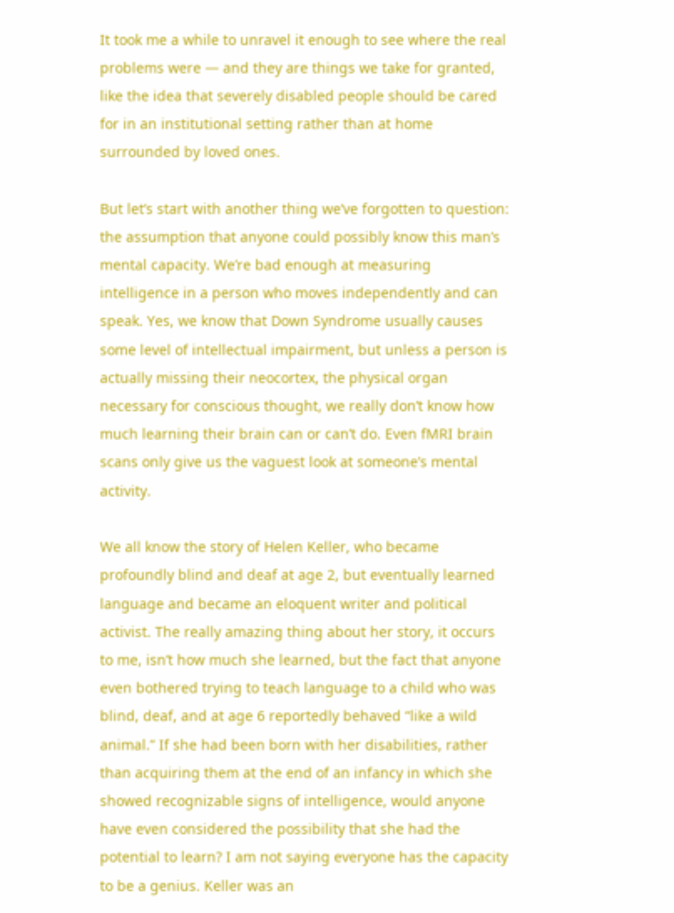It took me a while to unravel it enough to see where the real problems were — and they are things we take for granted, like the idea that severely disabled people should be cared for in an institutional setting rather than at home surrounded by loved ones.

But let’s start with another thing we’ve forgotten to question: the assumption that anyone could possibly know this man’s mental capacity. We’re bad enough at measuring intelligence in a person who moves independently and can speak. Yes, we know that Down Syndrome usually causes some level of intellectual impairment, but unless a person is actually missing their neocortex, the physical organ necessary for conscious thought, we really don’t know how much learning their brain can or can’t do. Even fMRI brain scans only give us the vaguest look at someone’s mental activity.

We all know the story of Helen Keller, who became profoundly blind and deaf at age 2, but eventually learned language and became an eloquent writer and political activist. The really amazing thing about her story, it occurs to me, isn’t how much she learned, but the fact that anyone even bothered trying to teach language to a child who was blind, deaf, and at age 6 reportedly behaved “like a wild animal.” If she had been born with her disabilities, rather than acquiring them at the end of an infancy in which she showed recognizable signs of intelligence, would anyone have even considered the possibility that she had the potential to learn? I am not saying everyone has the capacity to be a genius. Keller was an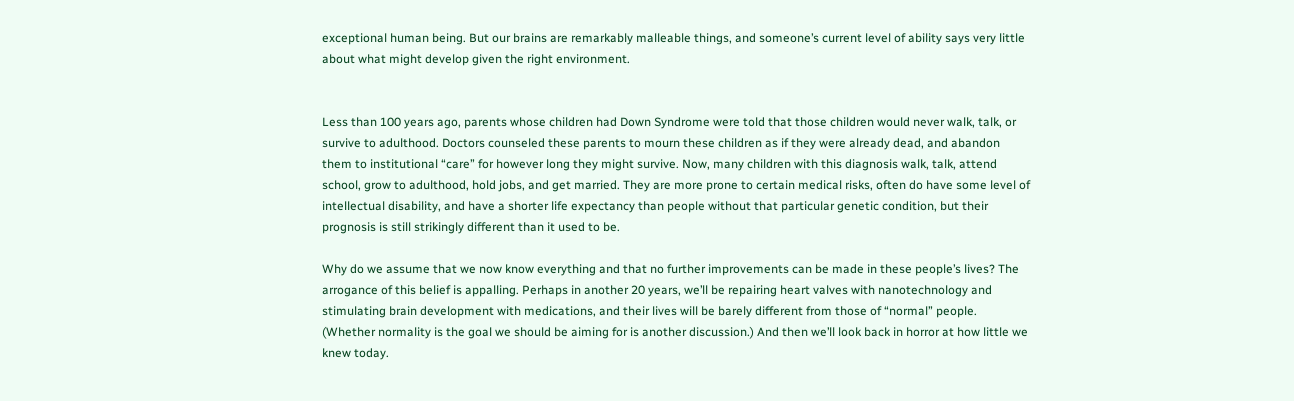exceptional human being. But our brains are remarkably malleable things, and someone’s current level of ability says very little about what might develop given the right environment.


Less than 100 years ago, parents whose children had Down Syndrome were told that those children would never walk, talk, or survive to adulthood. Doctors counseled these parents to mourn these children as if they were already dead, and abandon them to institutional “care” for however long they might survive. Now, many children with this diagnosis walk, talk, attend school, grow to adulthood, hold jobs, and get married. They are more prone to certain medical risks, often do have some level of intellectual disability, and have a shorter life expectancy than people without that particular genetic condition, but their prognosis is still strikingly different than it used to be.

Why do we assume that we now know everything and that no further improvements can be made in these people’s lives? The arrogance of this belief is appalling. Perhaps in another 20 years, we’ll be repairing heart valves with nanotechnology and stimulating brain development with medications, and their lives will be barely different from those of “normal” people. (Whether normality is the goal we should be aiming for is another discussion.) And then we’ll look back in horror at how little we knew today.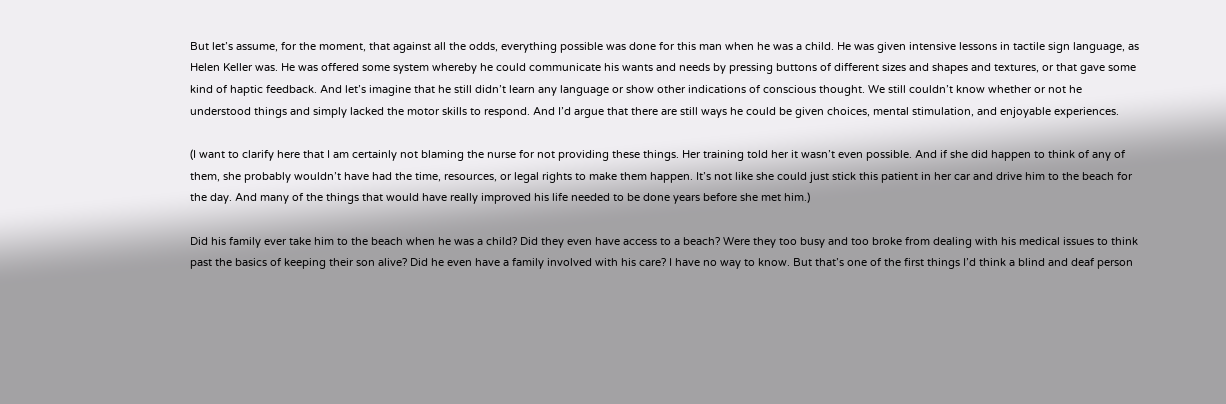But let’s assume, for the moment, that against all the odds, everything possible was done for this man when he was a child. He was given intensive lessons in tactile sign language, as Helen Keller was. He was offered some system whereby he could communicate his wants and needs by pressing buttons of different sizes and shapes and textures, or that gave some kind of haptic feedback. And let’s imagine that he still didn’t learn any language or show other indications of conscious thought. We still couldn’t know whether or not he understood things and simply lacked the motor skills to respond. And I’d argue that there are still ways he could be given choices, mental stimulation, and enjoyable experiences.

(I want to clarify here that I am certainly not blaming the nurse for not providing these things. Her training told her it wasn’t even possible. And if she did happen to think of any of them, she probably wouldn’t have had the time, resources, or legal rights to make them happen. It’s not like she could just stick this patient in her car and drive him to the beach for the day. And many of the things that would have really improved his life needed to be done years before she met him.)

Did his family ever take him to the beach when he was a child? Did they even have access to a beach? Were they too busy and too broke from dealing with his medical issues to think past the basics of keeping their son alive? Did he even have a family involved with his care? I have no way to know. But that’s one of the first things I’d think a blind and deaf person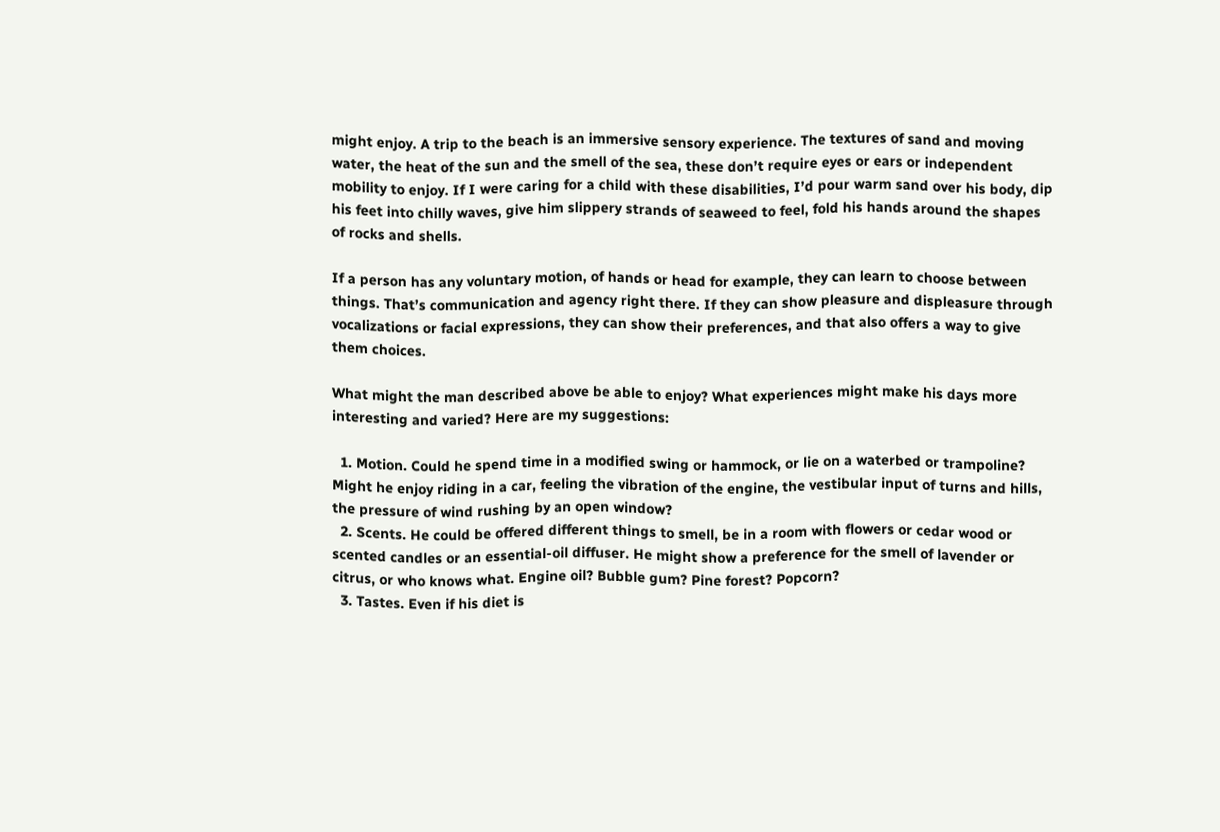might enjoy. A trip to the beach is an immersive sensory experience. The textures of sand and moving water, the heat of the sun and the smell of the sea, these don’t require eyes or ears or independent mobility to enjoy. If I were caring for a child with these disabilities, I’d pour warm sand over his body, dip his feet into chilly waves, give him slippery strands of seaweed to feel, fold his hands around the shapes of rocks and shells.

If a person has any voluntary motion, of hands or head for example, they can learn to choose between things. That’s communication and agency right there. If they can show pleasure and displeasure through vocalizations or facial expressions, they can show their preferences, and that also offers a way to give them choices.

What might the man described above be able to enjoy? What experiences might make his days more interesting and varied? Here are my suggestions:

  1. Motion. Could he spend time in a modified swing or hammock, or lie on a waterbed or trampoline? Might he enjoy riding in a car, feeling the vibration of the engine, the vestibular input of turns and hills, the pressure of wind rushing by an open window?
  2. Scents. He could be offered different things to smell, be in a room with flowers or cedar wood or scented candles or an essential-oil diffuser. He might show a preference for the smell of lavender or citrus, or who knows what. Engine oil? Bubble gum? Pine forest? Popcorn?
  3. Tastes. Even if his diet is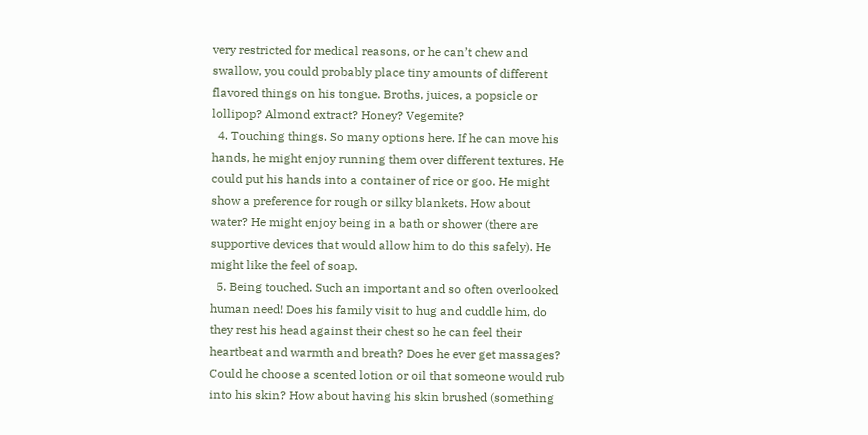very restricted for medical reasons, or he can’t chew and swallow, you could probably place tiny amounts of different flavored things on his tongue. Broths, juices, a popsicle or lollipop? Almond extract? Honey? Vegemite?
  4. Touching things. So many options here. If he can move his hands, he might enjoy running them over different textures. He could put his hands into a container of rice or goo. He might show a preference for rough or silky blankets. How about water? He might enjoy being in a bath or shower (there are supportive devices that would allow him to do this safely). He might like the feel of soap.
  5. Being touched. Such an important and so often overlooked human need! Does his family visit to hug and cuddle him, do they rest his head against their chest so he can feel their heartbeat and warmth and breath? Does he ever get massages? Could he choose a scented lotion or oil that someone would rub into his skin? How about having his skin brushed (something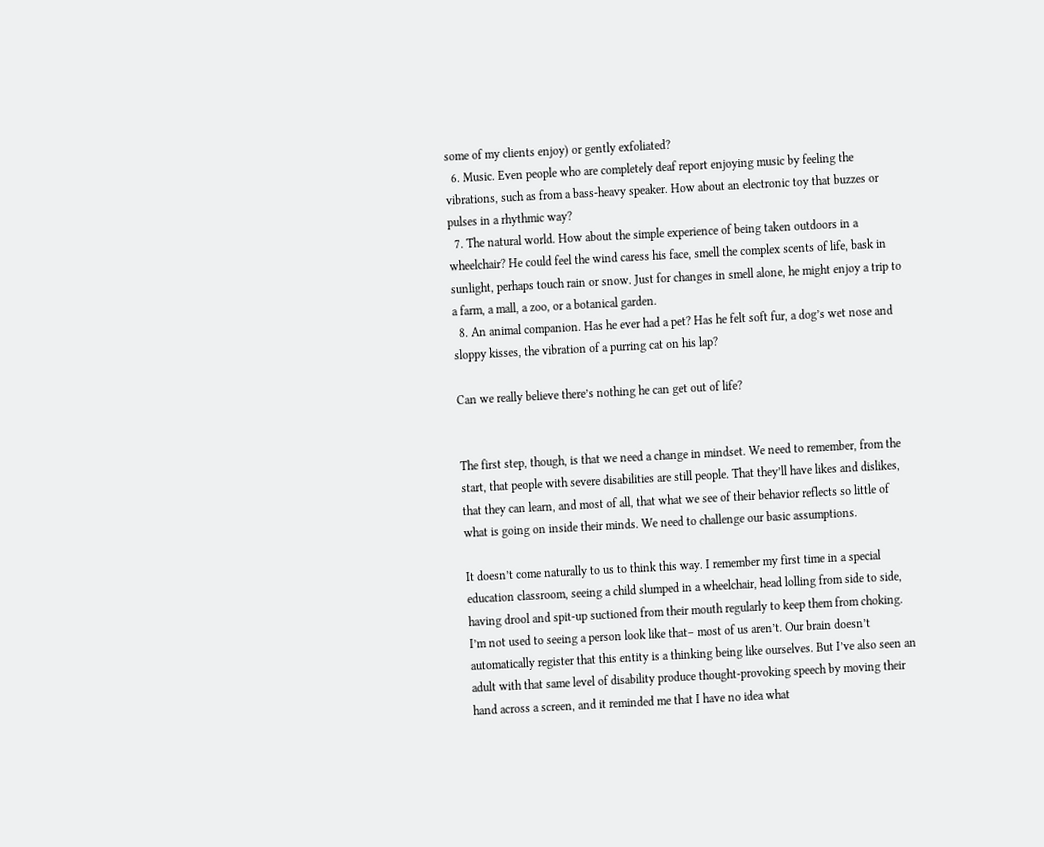some of my clients enjoy) or gently exfoliated?
  6. Music. Even people who are completely deaf report enjoying music by feeling the vibrations, such as from a bass-heavy speaker. How about an electronic toy that buzzes or pulses in a rhythmic way?
  7. The natural world. How about the simple experience of being taken outdoors in a wheelchair? He could feel the wind caress his face, smell the complex scents of life, bask in sunlight, perhaps touch rain or snow. Just for changes in smell alone, he might enjoy a trip to a farm, a mall, a zoo, or a botanical garden.
  8. An animal companion. Has he ever had a pet? Has he felt soft fur, a dog’s wet nose and sloppy kisses, the vibration of a purring cat on his lap?

Can we really believe there’s nothing he can get out of life?


The first step, though, is that we need a change in mindset. We need to remember, from the start, that people with severe disabilities are still people. That they’ll have likes and dislikes, that they can learn, and most of all, that what we see of their behavior reflects so little of what is going on inside their minds. We need to challenge our basic assumptions.

It doesn’t come naturally to us to think this way. I remember my first time in a special education classroom, seeing a child slumped in a wheelchair, head lolling from side to side, having drool and spit-up suctioned from their mouth regularly to keep them from choking. I’m not used to seeing a person look like that– most of us aren’t. Our brain doesn’t automatically register that this entity is a thinking being like ourselves. But I’ve also seen an adult with that same level of disability produce thought-provoking speech by moving their hand across a screen, and it reminded me that I have no idea what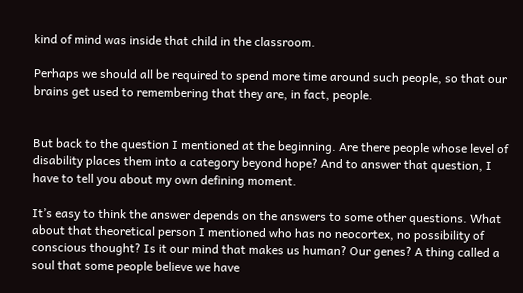kind of mind was inside that child in the classroom.

Perhaps we should all be required to spend more time around such people, so that our brains get used to remembering that they are, in fact, people.


But back to the question I mentioned at the beginning. Are there people whose level of disability places them into a category beyond hope? And to answer that question, I have to tell you about my own defining moment.

It’s easy to think the answer depends on the answers to some other questions. What about that theoretical person I mentioned who has no neocortex, no possibility of conscious thought? Is it our mind that makes us human? Our genes? A thing called a soul that some people believe we have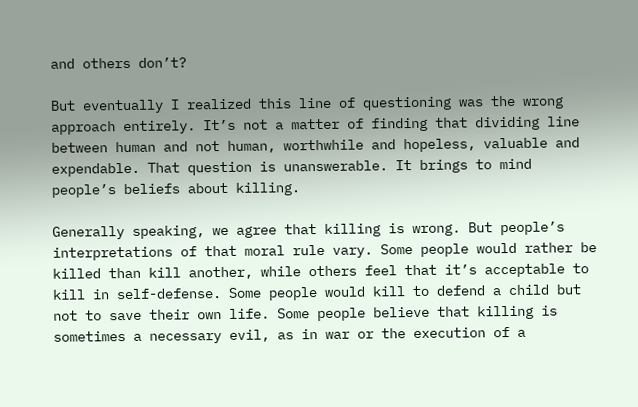and others don’t?

But eventually I realized this line of questioning was the wrong approach entirely. It’s not a matter of finding that dividing line between human and not human, worthwhile and hopeless, valuable and expendable. That question is unanswerable. It brings to mind people’s beliefs about killing.

Generally speaking, we agree that killing is wrong. But people’s interpretations of that moral rule vary. Some people would rather be killed than kill another, while others feel that it’s acceptable to kill in self-defense. Some people would kill to defend a child but not to save their own life. Some people believe that killing is sometimes a necessary evil, as in war or the execution of a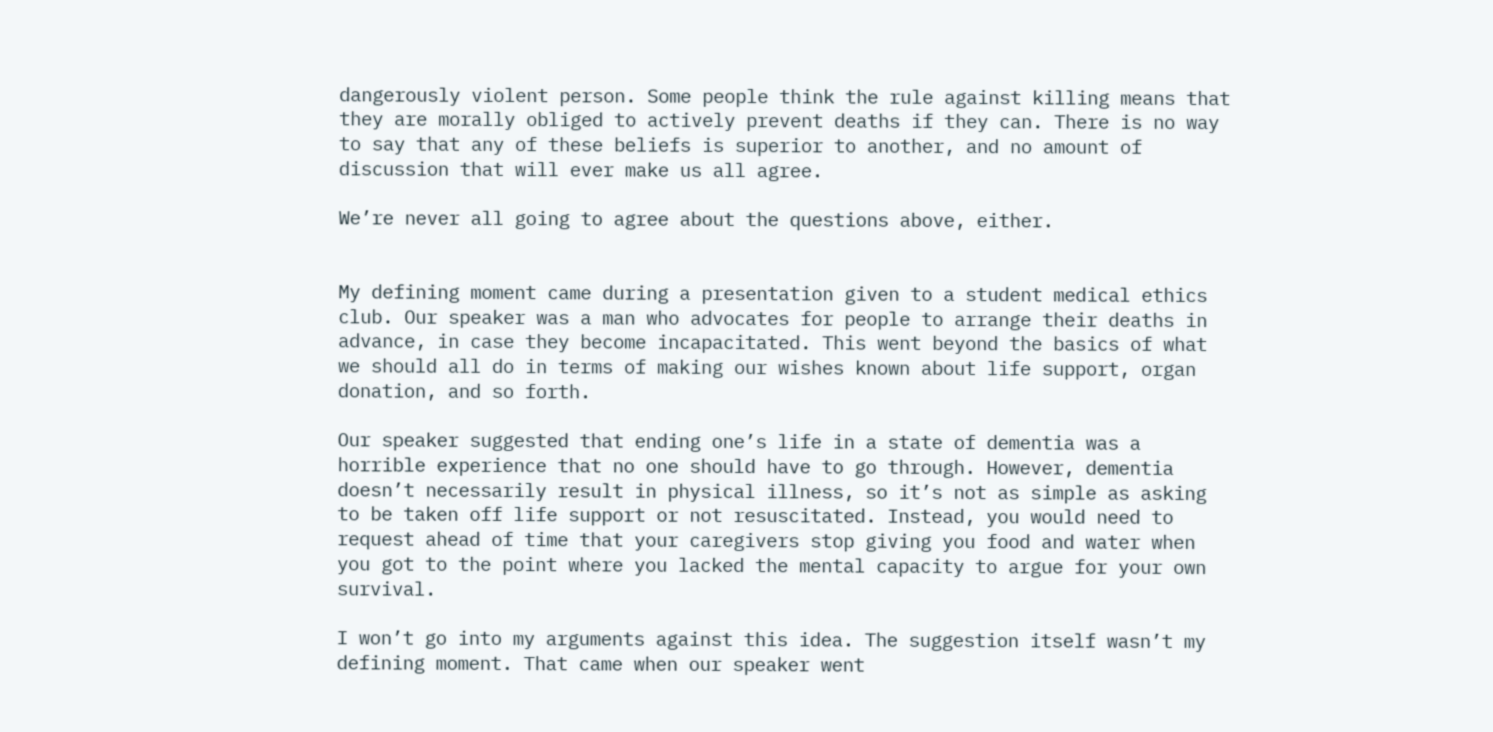dangerously violent person. Some people think the rule against killing means that they are morally obliged to actively prevent deaths if they can. There is no way to say that any of these beliefs is superior to another, and no amount of discussion that will ever make us all agree.

We’re never all going to agree about the questions above, either.


My defining moment came during a presentation given to a student medical ethics club. Our speaker was a man who advocates for people to arrange their deaths in advance, in case they become incapacitated. This went beyond the basics of what we should all do in terms of making our wishes known about life support, organ donation, and so forth.

Our speaker suggested that ending one’s life in a state of dementia was a horrible experience that no one should have to go through. However, dementia doesn’t necessarily result in physical illness, so it’s not as simple as asking to be taken off life support or not resuscitated. Instead, you would need to request ahead of time that your caregivers stop giving you food and water when you got to the point where you lacked the mental capacity to argue for your own survival.

I won’t go into my arguments against this idea. The suggestion itself wasn’t my defining moment. That came when our speaker went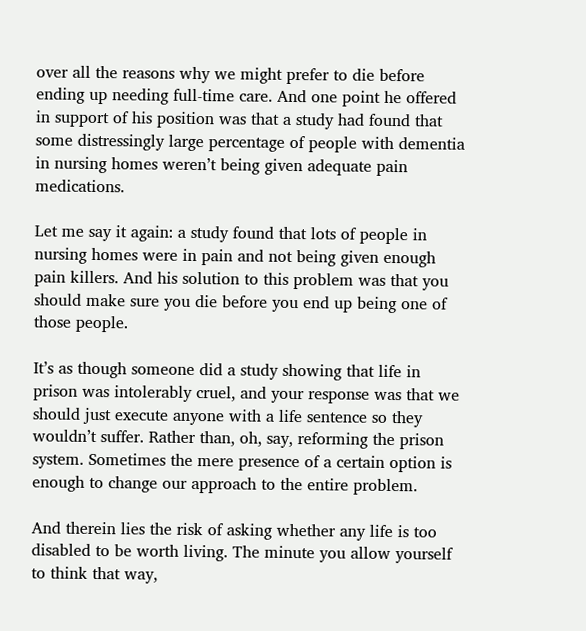over all the reasons why we might prefer to die before ending up needing full-time care. And one point he offered in support of his position was that a study had found that some distressingly large percentage of people with dementia in nursing homes weren’t being given adequate pain medications.

Let me say it again: a study found that lots of people in nursing homes were in pain and not being given enough pain killers. And his solution to this problem was that you should make sure you die before you end up being one of those people.

It’s as though someone did a study showing that life in prison was intolerably cruel, and your response was that we should just execute anyone with a life sentence so they wouldn’t suffer. Rather than, oh, say, reforming the prison system. Sometimes the mere presence of a certain option is enough to change our approach to the entire problem.

And therein lies the risk of asking whether any life is too disabled to be worth living. The minute you allow yourself to think that way,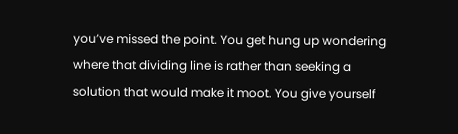you’ve missed the point. You get hung up wondering where that dividing line is rather than seeking a solution that would make it moot. You give yourself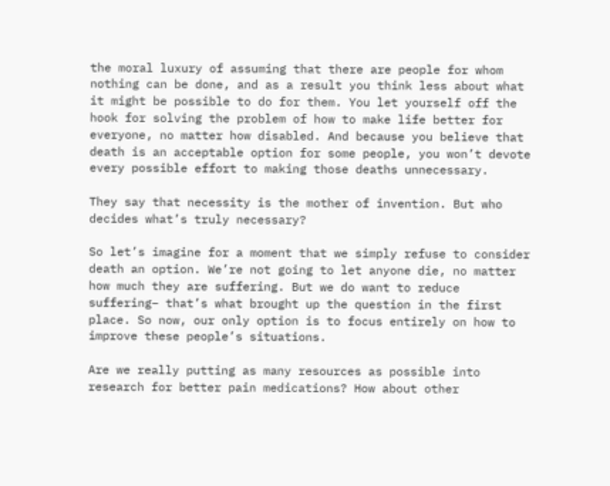the moral luxury of assuming that there are people for whom nothing can be done, and as a result you think less about what it might be possible to do for them. You let yourself off the hook for solving the problem of how to make life better for everyone, no matter how disabled. And because you believe that death is an acceptable option for some people, you won’t devote every possible effort to making those deaths unnecessary.

They say that necessity is the mother of invention. But who decides what’s truly necessary?

So let’s imagine for a moment that we simply refuse to consider death an option. We’re not going to let anyone die, no matter how much they are suffering. But we do want to reduce suffering– that’s what brought up the question in the first place. So now, our only option is to focus entirely on how to improve these people’s situations.

Are we really putting as many resources as possible into research for better pain medications? How about other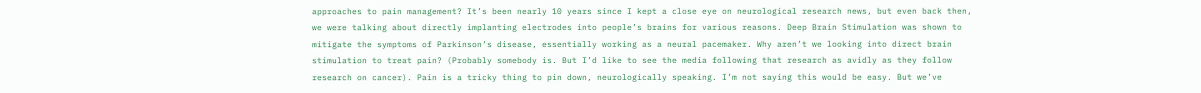approaches to pain management? It’s been nearly 10 years since I kept a close eye on neurological research news, but even back then, we were talking about directly implanting electrodes into people’s brains for various reasons. Deep Brain Stimulation was shown to mitigate the symptoms of Parkinson’s disease, essentially working as a neural pacemaker. Why aren’t we looking into direct brain stimulation to treat pain? (Probably somebody is. But I’d like to see the media following that research as avidly as they follow research on cancer). Pain is a tricky thing to pin down, neurologically speaking. I’m not saying this would be easy. But we’ve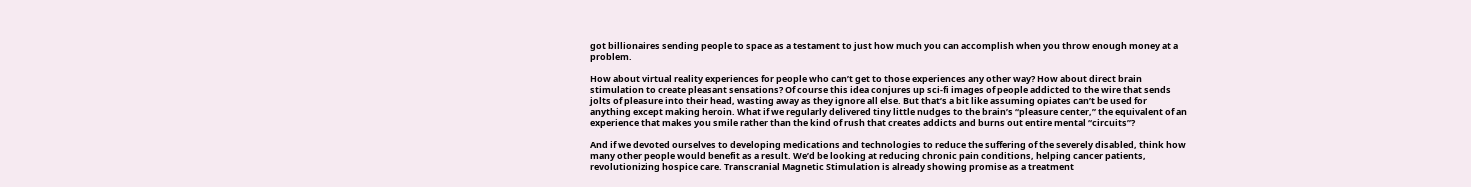got billionaires sending people to space as a testament to just how much you can accomplish when you throw enough money at a problem.

How about virtual reality experiences for people who can’t get to those experiences any other way? How about direct brain stimulation to create pleasant sensations? Of course this idea conjures up sci-fi images of people addicted to the wire that sends jolts of pleasure into their head, wasting away as they ignore all else. But that’s a bit like assuming opiates can’t be used for anything except making heroin. What if we regularly delivered tiny little nudges to the brain’s “pleasure center,” the equivalent of an experience that makes you smile rather than the kind of rush that creates addicts and burns out entire mental “circuits”?

And if we devoted ourselves to developing medications and technologies to reduce the suffering of the severely disabled, think how many other people would benefit as a result. We’d be looking at reducing chronic pain conditions, helping cancer patients, revolutionizing hospice care. Transcranial Magnetic Stimulation is already showing promise as a treatment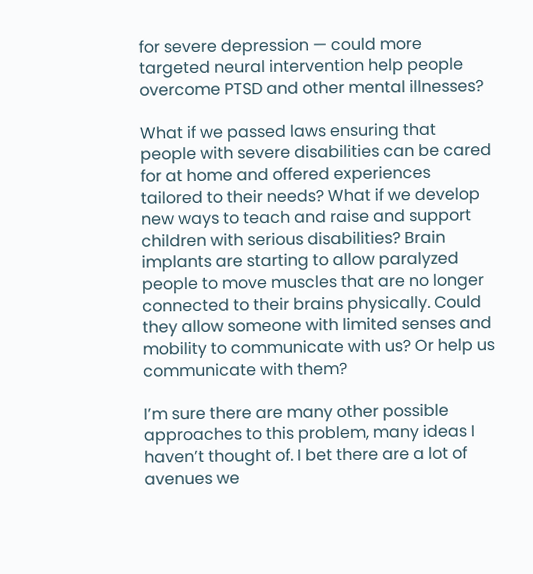for severe depression — could more targeted neural intervention help people overcome PTSD and other mental illnesses?

What if we passed laws ensuring that people with severe disabilities can be cared for at home and offered experiences tailored to their needs? What if we develop new ways to teach and raise and support children with serious disabilities? Brain implants are starting to allow paralyzed people to move muscles that are no longer connected to their brains physically. Could they allow someone with limited senses and mobility to communicate with us? Or help us communicate with them?

I’m sure there are many other possible approaches to this problem, many ideas I haven’t thought of. I bet there are a lot of avenues we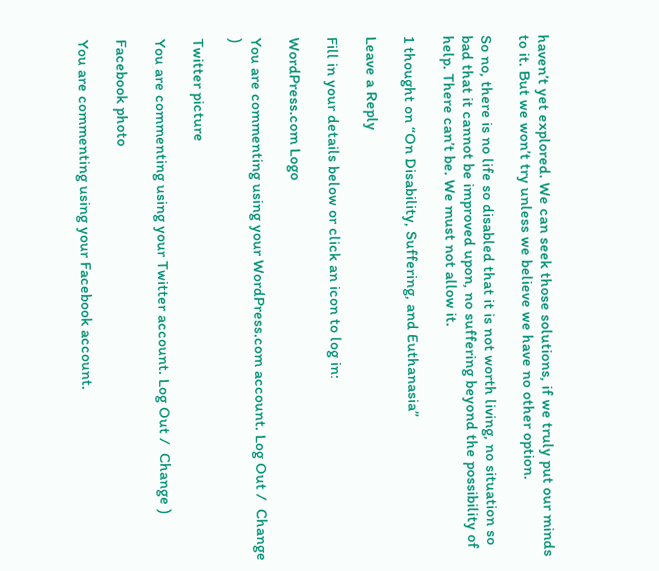haven’t yet explored. We can seek those solutions, if we truly put our minds to it. But we won’t try unless we believe we have no other option.

So no, there is no life so disabled that it is not worth living, no situation so bad that it cannot be improved upon, no suffering beyond the possibility of help. There can’t be. We must not allow it.

1 thought on “On Disability, Suffering, and Euthanasia”

Leave a Reply

Fill in your details below or click an icon to log in:

WordPress.com Logo

You are commenting using your WordPress.com account. Log Out /  Change )

Twitter picture

You are commenting using your Twitter account. Log Out /  Change )

Facebook photo

You are commenting using your Facebook account.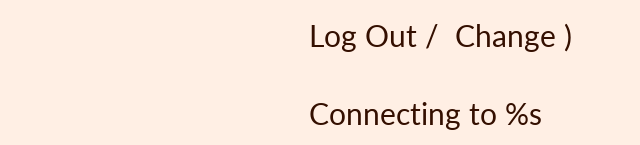Log Out /  Change )

Connecting to %s